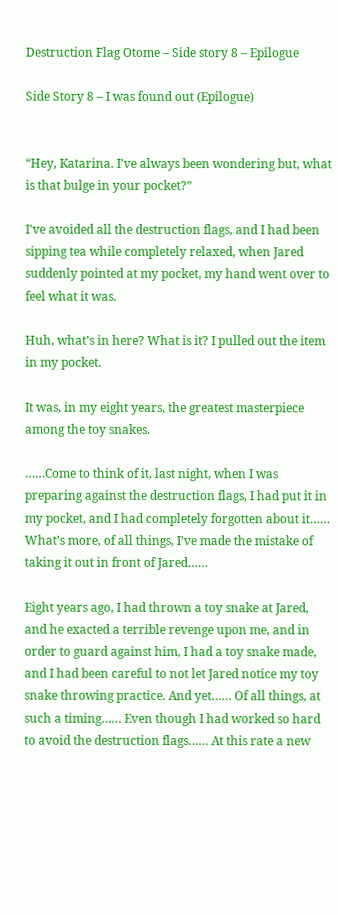Destruction Flag Otome – Side story 8 – Epilogue

Side Story 8 – I was found out (Epilogue)


“Hey, Katarina. I’ve always been wondering but, what is that bulge in your pocket?”

I’ve avoided all the destruction flags, and I had been sipping tea while completely relaxed, when Jared suddenly pointed at my pocket, my hand went over to feel what it was.

Huh, what’s in here? What is it? I pulled out the item in my pocket.

It was, in my eight years, the greatest masterpiece among the toy snakes.

……Come to think of it, last night, when I was preparing against the destruction flags, I had put it in my pocket, and I had completely forgotten about it…… What’s more, of all things, I’ve made the mistake of taking it out in front of Jared……

Eight years ago, I had thrown a toy snake at Jared, and he exacted a terrible revenge upon me, and in order to guard against him, I had a toy snake made, and I had been careful to not let Jared notice my toy snake throwing practice. And yet…… Of all things, at such a timing…… Even though I had worked so hard to avoid the destruction flags…… At this rate a new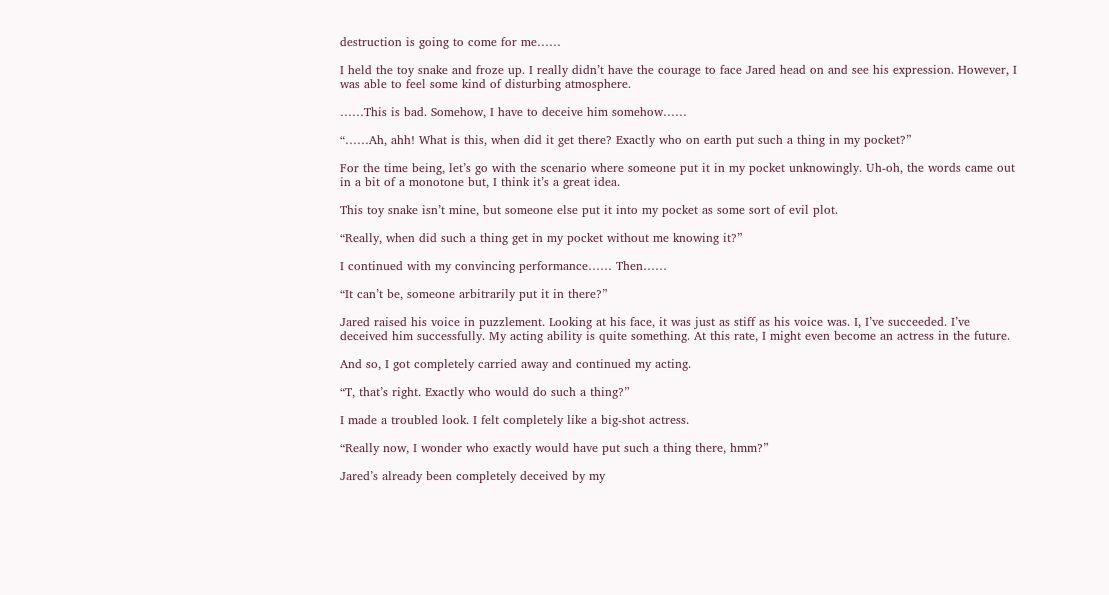destruction is going to come for me……

I held the toy snake and froze up. I really didn’t have the courage to face Jared head on and see his expression. However, I was able to feel some kind of disturbing atmosphere.

……This is bad. Somehow, I have to deceive him somehow……

“……Ah, ahh! What is this, when did it get there? Exactly who on earth put such a thing in my pocket?”

For the time being, let’s go with the scenario where someone put it in my pocket unknowingly. Uh-oh, the words came out in a bit of a monotone but, I think it’s a great idea.

This toy snake isn’t mine, but someone else put it into my pocket as some sort of evil plot.

“Really, when did such a thing get in my pocket without me knowing it?”

I continued with my convincing performance…… Then……

“It can’t be, someone arbitrarily put it in there?”

Jared raised his voice in puzzlement. Looking at his face, it was just as stiff as his voice was. I, I’ve succeeded. I’ve deceived him successfully. My acting ability is quite something. At this rate, I might even become an actress in the future.

And so, I got completely carried away and continued my acting.

“T, that’s right. Exactly who would do such a thing?”

I made a troubled look. I felt completely like a big-shot actress.

“Really now, I wonder who exactly would have put such a thing there, hmm?”

Jared’s already been completely deceived by my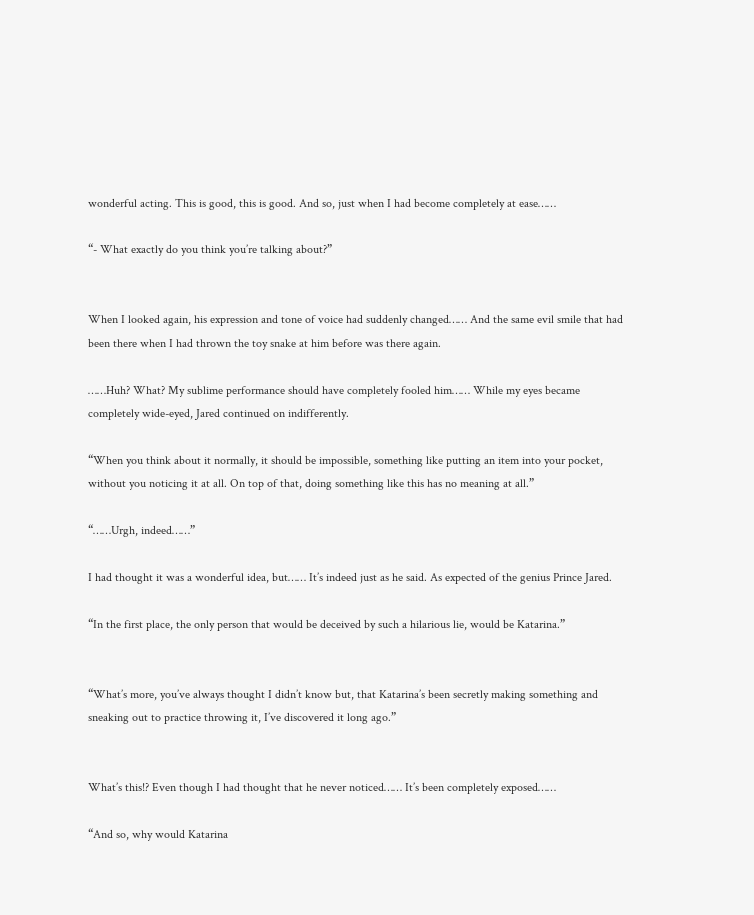wonderful acting. This is good, this is good. And so, just when I had become completely at ease……

“- What exactly do you think you’re talking about?”


When I looked again, his expression and tone of voice had suddenly changed…… And the same evil smile that had been there when I had thrown the toy snake at him before was there again.

……Huh? What? My sublime performance should have completely fooled him…… While my eyes became completely wide-eyed, Jared continued on indifferently.

“When you think about it normally, it should be impossible, something like putting an item into your pocket, without you noticing it at all. On top of that, doing something like this has no meaning at all.”

“……Urgh, indeed……”

I had thought it was a wonderful idea, but…… It’s indeed just as he said. As expected of the genius Prince Jared.

“In the first place, the only person that would be deceived by such a hilarious lie, would be Katarina.”


“What’s more, you’ve always thought I didn’t know but, that Katarina’s been secretly making something and sneaking out to practice throwing it, I’ve discovered it long ago.”


What’s this!? Even though I had thought that he never noticed…… It’s been completely exposed……

“And so, why would Katarina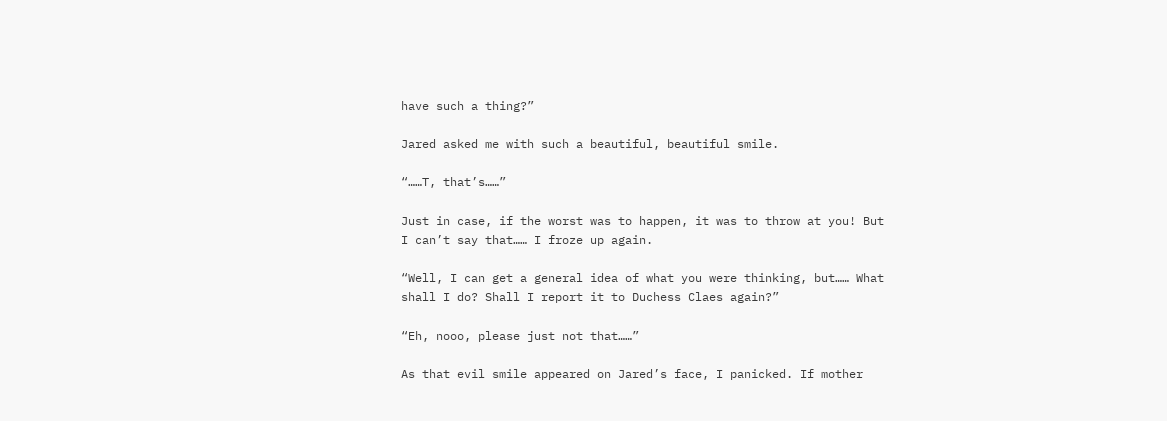have such a thing?”

Jared asked me with such a beautiful, beautiful smile.

“……T, that’s……”

Just in case, if the worst was to happen, it was to throw at you! But I can’t say that…… I froze up again.

“Well, I can get a general idea of what you were thinking, but…… What shall I do? Shall I report it to Duchess Claes again?”

“Eh, nooo, please just not that……”

As that evil smile appeared on Jared’s face, I panicked. If mother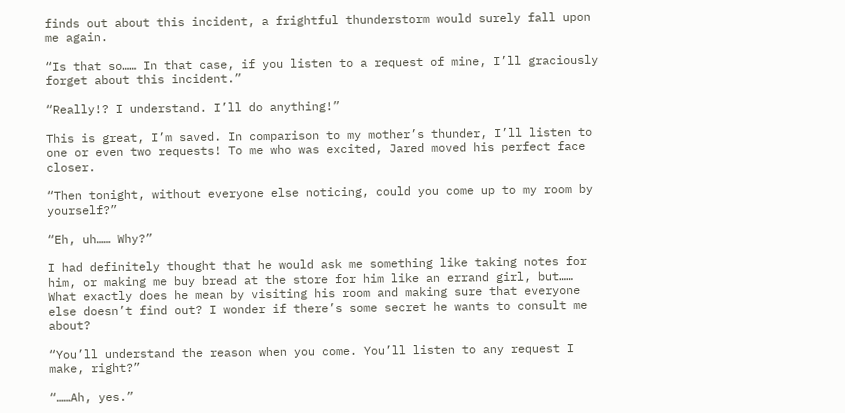finds out about this incident, a frightful thunderstorm would surely fall upon me again.

“Is that so…… In that case, if you listen to a request of mine, I’ll graciously forget about this incident.”

“Really!? I understand. I’ll do anything!”

This is great, I’m saved. In comparison to my mother’s thunder, I’ll listen to one or even two requests! To me who was excited, Jared moved his perfect face closer.

“Then tonight, without everyone else noticing, could you come up to my room by yourself?”

“Eh, uh…… Why?”

I had definitely thought that he would ask me something like taking notes for him, or making me buy bread at the store for him like an errand girl, but…… What exactly does he mean by visiting his room and making sure that everyone else doesn’t find out? I wonder if there’s some secret he wants to consult me about?

“You’ll understand the reason when you come. You’ll listen to any request I make, right?”

“……Ah, yes.”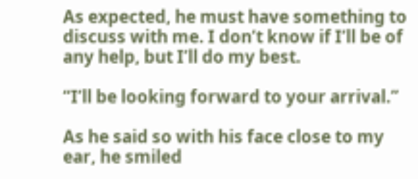As expected, he must have something to discuss with me. I don’t know if I’ll be of any help, but I’ll do my best.

“I’ll be looking forward to your arrival.”

As he said so with his face close to my ear, he smiled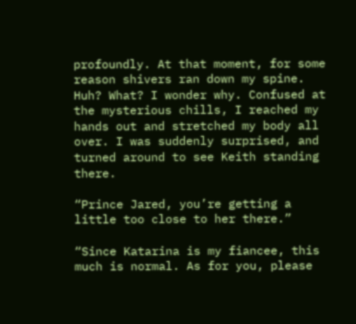profoundly. At that moment, for some reason shivers ran down my spine. Huh? What? I wonder why. Confused at the mysterious chills, I reached my hands out and stretched my body all over. I was suddenly surprised, and turned around to see Keith standing there.

“Prince Jared, you’re getting a little too close to her there.”

“Since Katarina is my fiancee, this much is normal. As for you, please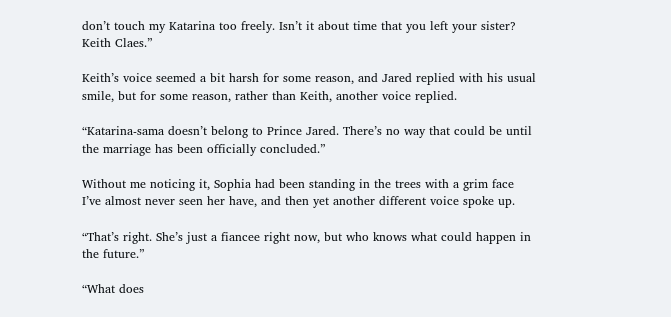don’t touch my Katarina too freely. Isn’t it about time that you left your sister? Keith Claes.”

Keith’s voice seemed a bit harsh for some reason, and Jared replied with his usual smile, but for some reason, rather than Keith, another voice replied.

“Katarina-sama doesn’t belong to Prince Jared. There’s no way that could be until the marriage has been officially concluded.”

Without me noticing it, Sophia had been standing in the trees with a grim face I’ve almost never seen her have, and then yet another different voice spoke up.

“That’s right. She’s just a fiancee right now, but who knows what could happen in the future.”

“What does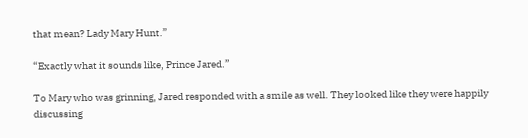that mean? Lady Mary Hunt.”

“Exactly what it sounds like, Prince Jared.”

To Mary who was grinning, Jared responded with a smile as well. They looked like they were happily discussing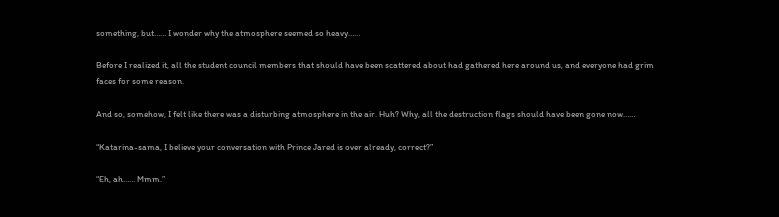something, but…… I wonder why the atmosphere seemed so heavy……

Before I realized it, all the student council members that should have been scattered about had gathered here around us, and everyone had grim faces for some reason.

And so, somehow, I felt like there was a disturbing atmosphere in the air. Huh? Why, all the destruction flags should have been gone now……

“Katarina-sama, I believe your conversation with Prince Jared is over already, correct?”

“Eh, ah…… Mmm.”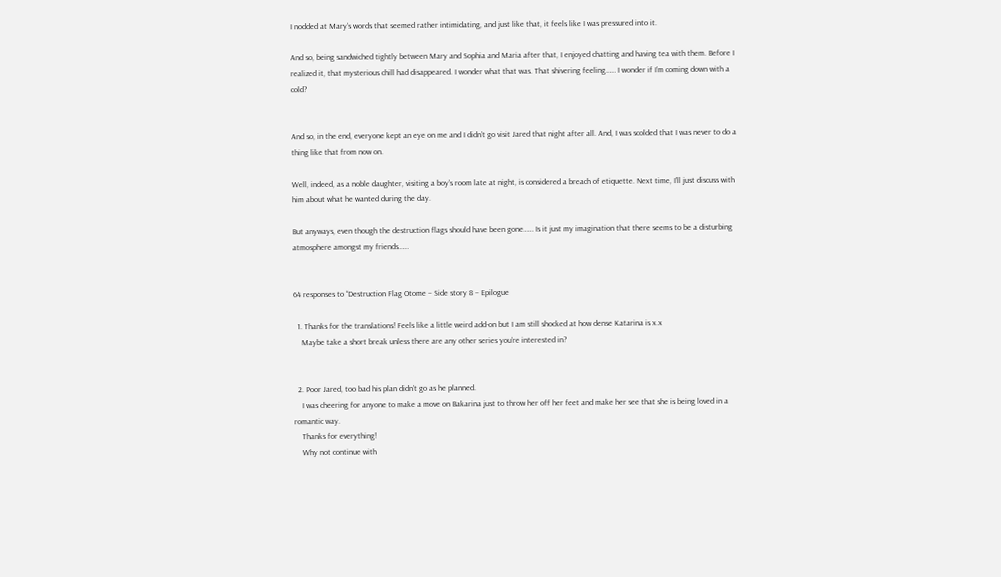I nodded at Mary’s words that seemed rather intimidating, and just like that, it feels like I was pressured into it.

And so, being sandwiched tightly between Mary and Sophia and Maria after that, I enjoyed chatting and having tea with them. Before I realized it, that mysterious chill had disappeared. I wonder what that was. That shivering feeling…… I wonder if I’m coming down with a cold?


And so, in the end, everyone kept an eye on me and I didn’t go visit Jared that night after all. And, I was scolded that I was never to do a thing like that from now on.

Well, indeed, as a noble daughter, visiting a boy’s room late at night, is considered a breach of etiquette. Next time, I’ll just discuss with him about what he wanted during the day.

But anyways, even though the destruction flags should have been gone…… Is it just my imagination that there seems to be a disturbing atmosphere amongst my friends……


64 responses to “Destruction Flag Otome – Side story 8 – Epilogue

  1. Thanks for the translations! Feels like a little weird add-on but I am still shocked at how dense Katarina is x.x
    Maybe take a short break unless there are any other series you’re interested in?


  2. Poor Jared, too bad his plan didn’t go as he planned.
    I was cheering for anyone to make a move on Bakarina just to throw her off her feet and make her see that she is being loved in a romantic way.
    Thanks for everything!
    Why not continue with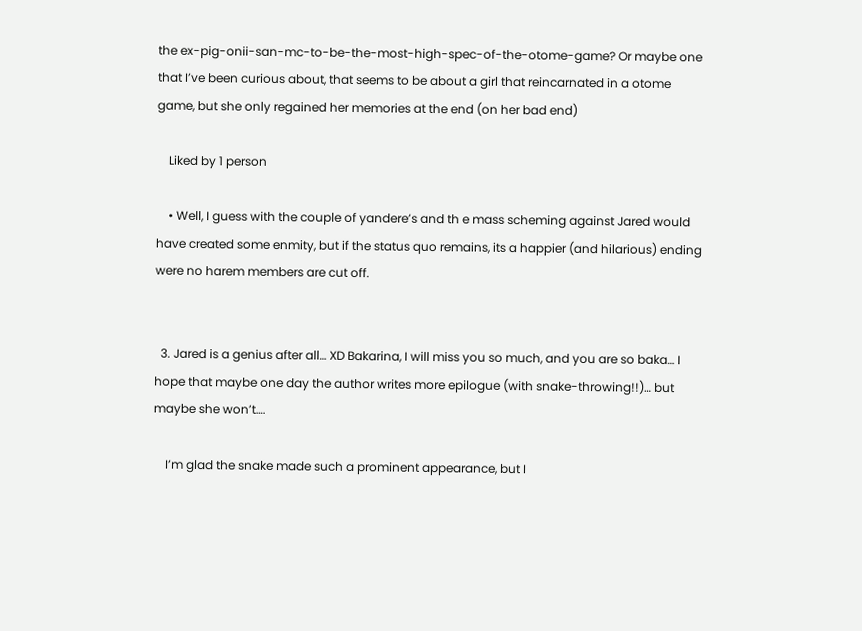the ex-pig-onii-san-mc-to-be-the-most-high-spec-of-the-otome-game? Or maybe one that I’ve been curious about, that seems to be about a girl that reincarnated in a otome game, but she only regained her memories at the end (on her bad end)

    Liked by 1 person

    • Well, I guess with the couple of yandere’s and th e mass scheming against Jared would have created some enmity, but if the status quo remains, its a happier (and hilarious) ending were no harem members are cut off.


  3. Jared is a genius after all… XD Bakarina, I will miss you so much, and you are so baka… I hope that maybe one day the author writes more epilogue (with snake-throwing!!)… but maybe she won’t….

    I’m glad the snake made such a prominent appearance, but I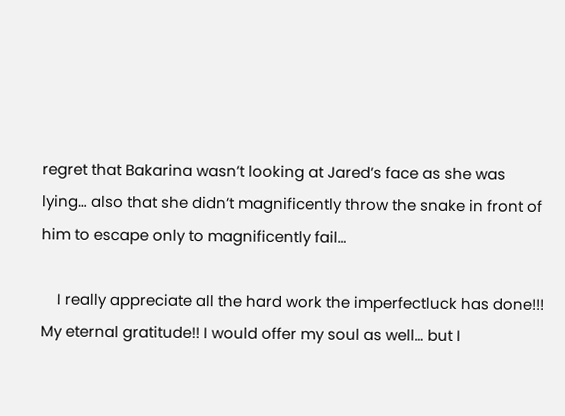regret that Bakarina wasn’t looking at Jared’s face as she was lying… also that she didn’t magnificently throw the snake in front of him to escape only to magnificently fail…

    I really appreciate all the hard work the imperfectluck has done!!! My eternal gratitude!! I would offer my soul as well… but I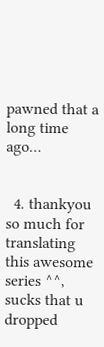pawned that a long time ago…


  4. thankyou so much for translating this awesome series ^^, sucks that u dropped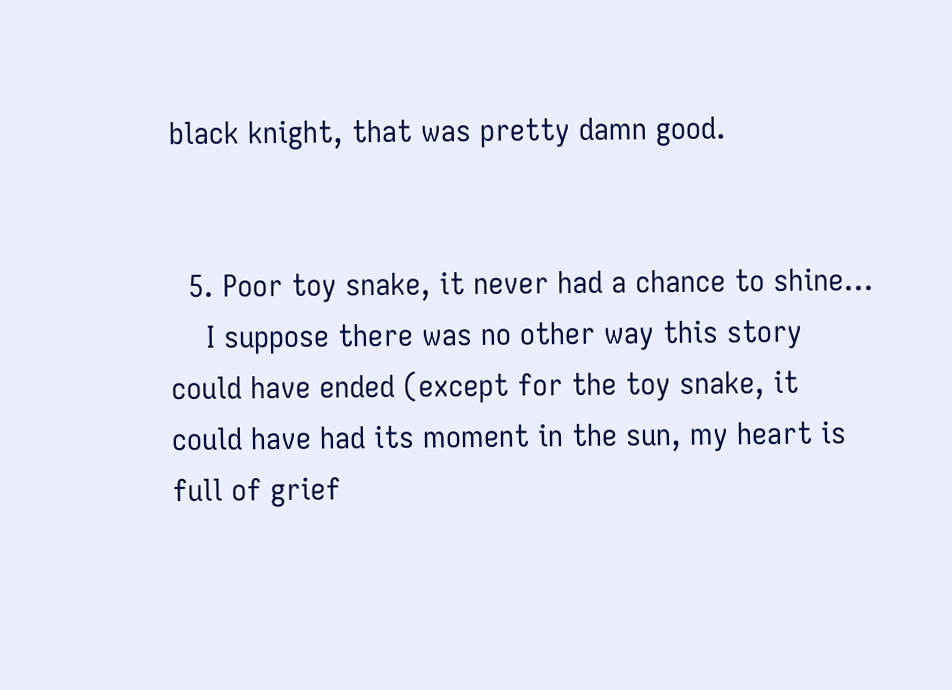black knight, that was pretty damn good.


  5. Poor toy snake, it never had a chance to shine…
    I suppose there was no other way this story could have ended (except for the toy snake, it could have had its moment in the sun, my heart is full of grief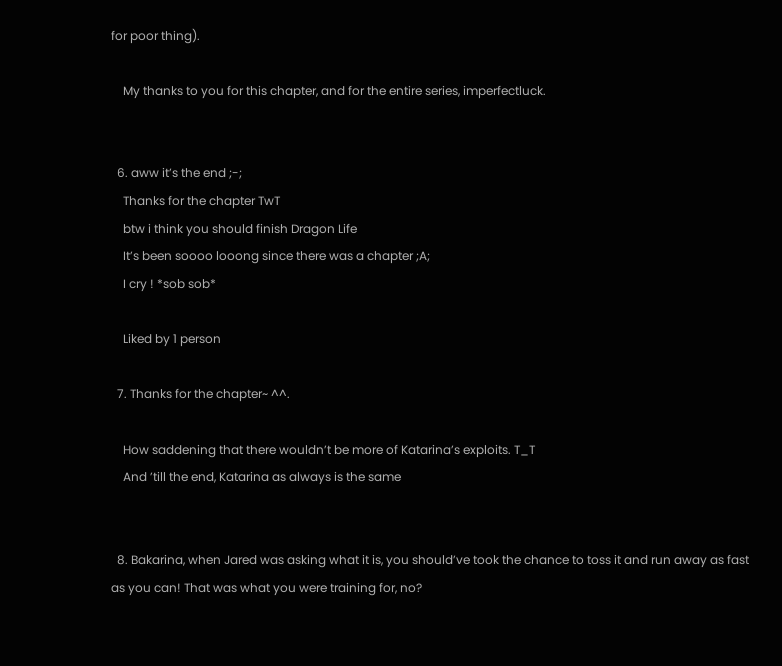for poor thing).

    My thanks to you for this chapter, and for the entire series, imperfectluck.


  6. aww it’s the end ;-;
    Thanks for the chapter TwT
    btw i think you should finish Dragon Life
    It’s been soooo looong since there was a chapter ;A;
    I cry ! *sob sob*

    Liked by 1 person

  7. Thanks for the chapter~ ^^.

    How saddening that there wouldn’t be more of Katarina’s exploits. T_T
    And ’till the end, Katarina as always is the same


  8. Bakarina, when Jared was asking what it is, you should’ve took the chance to toss it and run away as fast as you can! That was what you were training for, no?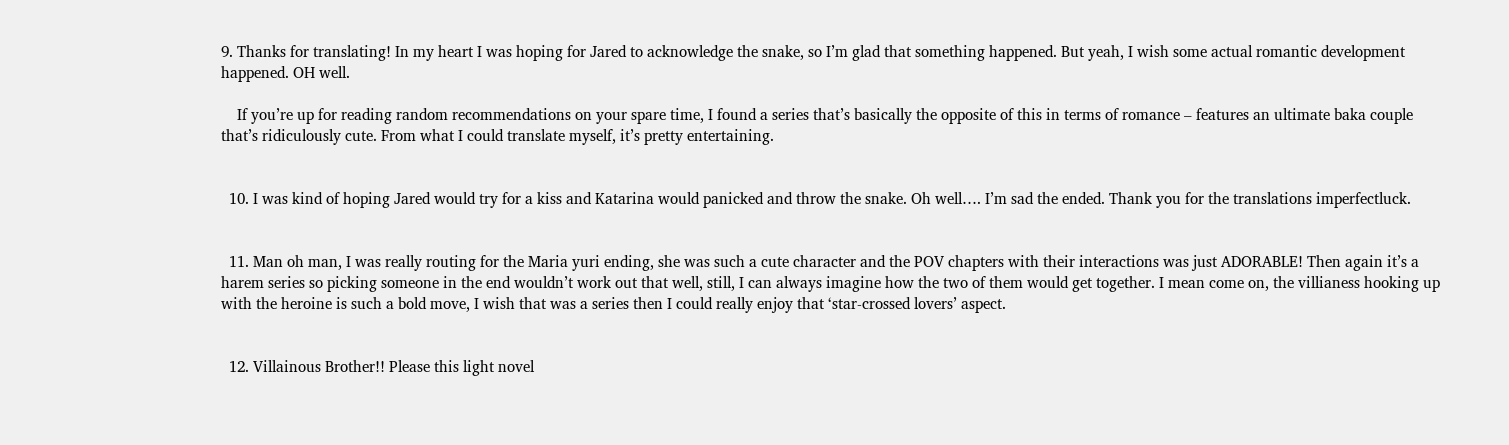9. Thanks for translating! In my heart I was hoping for Jared to acknowledge the snake, so I’m glad that something happened. But yeah, I wish some actual romantic development happened. OH well.

    If you’re up for reading random recommendations on your spare time, I found a series that’s basically the opposite of this in terms of romance – features an ultimate baka couple that’s ridiculously cute. From what I could translate myself, it’s pretty entertaining.


  10. I was kind of hoping Jared would try for a kiss and Katarina would panicked and throw the snake. Oh well…. I’m sad the ended. Thank you for the translations imperfectluck.


  11. Man oh man, I was really routing for the Maria yuri ending, she was such a cute character and the POV chapters with their interactions was just ADORABLE! Then again it’s a harem series so picking someone in the end wouldn’t work out that well, still, I can always imagine how the two of them would get together. I mean come on, the villianess hooking up with the heroine is such a bold move, I wish that was a series then I could really enjoy that ‘star-crossed lovers’ aspect.


  12. Villainous Brother!! Please this light novel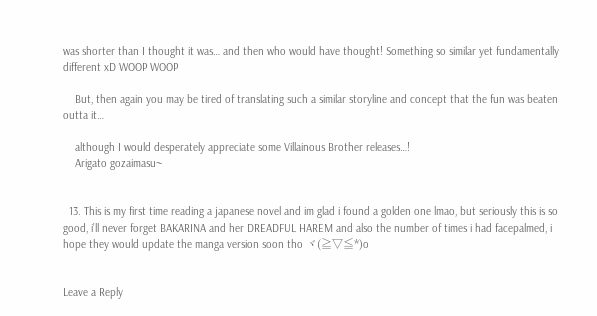was shorter than I thought it was… and then who would have thought! Something so similar yet fundamentally different xD WOOP WOOP

    But, then again you may be tired of translating such a similar storyline and concept that the fun was beaten outta it…

    although I would desperately appreciate some Villainous Brother releases…!
    Arigato gozaimasu~


  13. This is my first time reading a japanese novel and im glad i found a golden one lmao, but seriously this is so good, i’ll never forget BAKARINA and her DREADFUL HAREM and also the number of times i had facepalmed, i hope they would update the manga version soon tho ヾ(≧▽≦*)o


Leave a Reply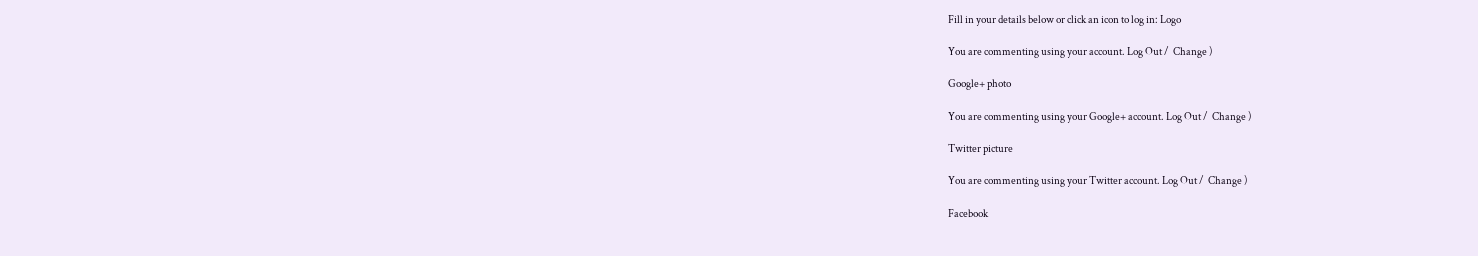Fill in your details below or click an icon to log in: Logo

You are commenting using your account. Log Out /  Change )

Google+ photo

You are commenting using your Google+ account. Log Out /  Change )

Twitter picture

You are commenting using your Twitter account. Log Out /  Change )

Facebook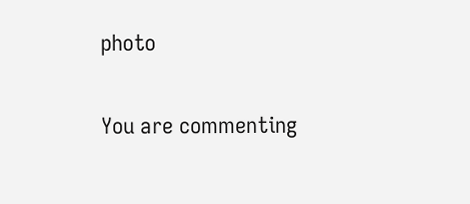photo

You are commenting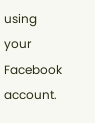using your Facebook account.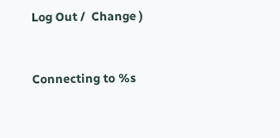Log Out /  Change )


Connecting to %s